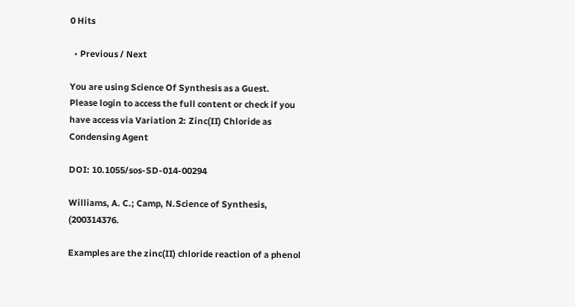0 Hits

  • Previous / Next

You are using Science Of Synthesis as a Guest.
Please login to access the full content or check if you have access via Variation 2: Zinc(II) Chloride as Condensing Agent

DOI: 10.1055/sos-SD-014-00294

Williams, A. C.; Camp, N.Science of Synthesis, (200314376.

Examples are the zinc(II) chloride reaction of a phenol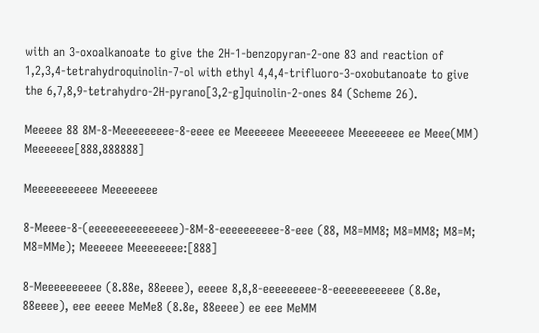with an 3-oxoalkanoate to give the 2H-1-benzopyran-2-one 83 and reaction of 1,2,3,4-tetrahydroquinolin-7-ol with ethyl 4,4,4-trifluoro-3-oxobutanoate to give the 6,7,8,9-tetrahydro-2H-pyrano[3,2-g]quinolin-2-ones 84 (Scheme 26).

Meeeee 88 8M-8-Meeeeeeeee-8-eeee ee Meeeeeee Meeeeeeee Meeeeeeee ee Meee(MM) Meeeeeee[888,888888]

Meeeeeeeeeee Meeeeeeee

8-Meeee-8-(eeeeeeeeeeeeeee)-8M-8-eeeeeeeeee-8-eee (88, M8=MM8; M8=MM8; M8=M; M8=MMe); Meeeeee Meeeeeeee:[888]

8-Meeeeeeeeee (8.88e, 88eeee), eeeee 8,8,8-eeeeeeeee-8-eeeeeeeeeeee (8.8e, 88eeee), eee eeeee MeMe8 (8.8e, 88eeee) ee eee MeMM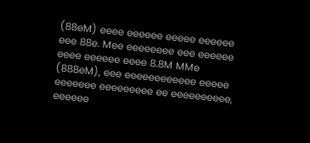(88eM) eeee eeeeee eeeee eeeeee eee 88e. Mee eeeeeeee eee eeeeee eeee eeeeee eeee 8.8M MMe (888eM), eee eeeeeeeeeeee eeeee eeeeeee eeeeeeeee ee eeeeeeeeee, eeeeee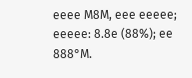eeee M8M, eee eeeee; eeeee: 8.8e (88%); ee 888°M.